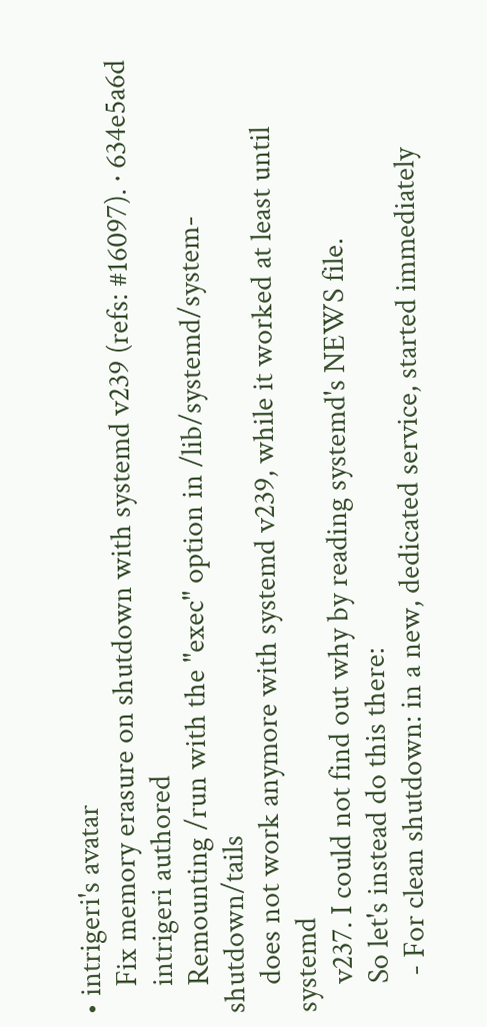• intrigeri's avatar
    Fix memory erasure on shutdown with systemd v239 (refs: #16097). · 634e5a6d
    intrigeri authored
    Remounting /run with the "exec" option in /lib/systemd/system-shutdown/tails
    does not work anymore with systemd v239, while it worked at least until systemd
    v237. I could not find out why by reading systemd's NEWS file.
    So let's instead do this there:
     - For clean shutdown: in a new, dedicated service, started immediately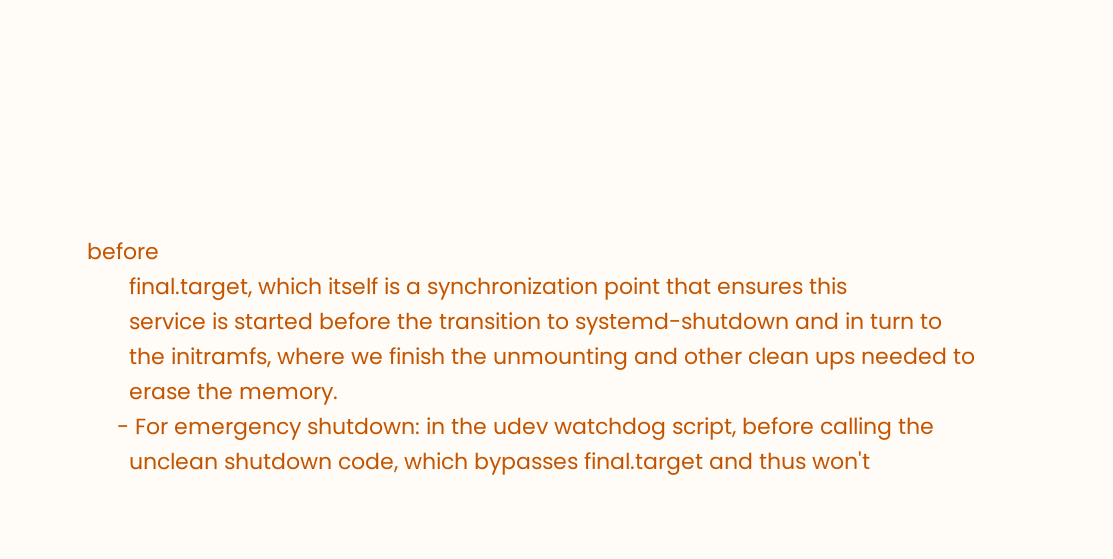before
       final.target, which itself is a synchronization point that ensures this
       service is started before the transition to systemd-shutdown and in turn to
       the initramfs, where we finish the unmounting and other clean ups needed to
       erase the memory.
     - For emergency shutdown: in the udev watchdog script, before calling the
       unclean shutdown code, which bypasses final.target and thus won't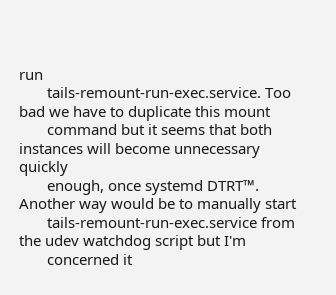run
       tails-remount-run-exec.service. Too bad we have to duplicate this mount
       command but it seems that both instances will become unnecessary quickly
       enough, once systemd DTRT™. Another way would be to manually start
       tails-remount-run-exec.service from the udev watchdog script but I'm
       concerned it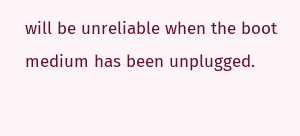will be unreliable when the boot medium has been unplugged.